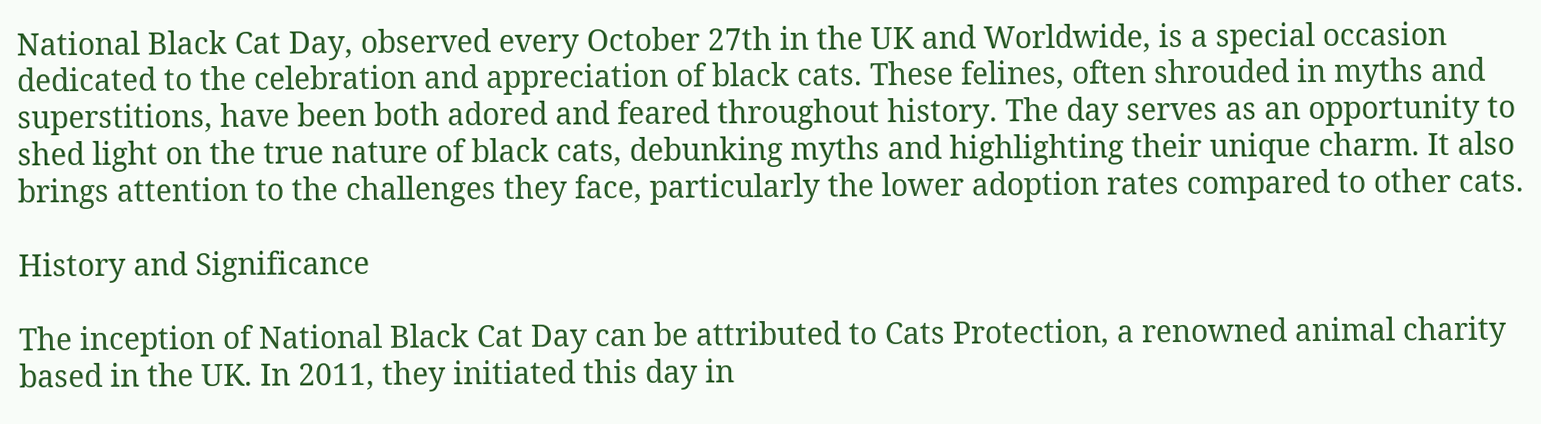National Black Cat Day, observed every October 27th in the UK and Worldwide, is a special occasion dedicated to the celebration and appreciation of black cats. These felines, often shrouded in myths and superstitions, have been both adored and feared throughout history. The day serves as an opportunity to shed light on the true nature of black cats, debunking myths and highlighting their unique charm. It also brings attention to the challenges they face, particularly the lower adoption rates compared to other cats.

History and Significance

The inception of National Black Cat Day can be attributed to Cats Protection, a renowned animal charity based in the UK. In 2011, they initiated this day in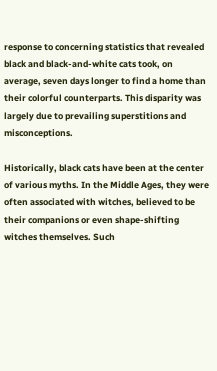response to concerning statistics that revealed black and black-and-white cats took, on average, seven days longer to find a home than their colorful counterparts. This disparity was largely due to prevailing superstitions and misconceptions.

Historically, black cats have been at the center of various myths. In the Middle Ages, they were often associated with witches, believed to be their companions or even shape-shifting witches themselves. Such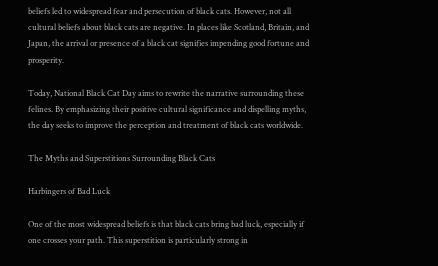beliefs led to widespread fear and persecution of black cats. However, not all cultural beliefs about black cats are negative. In places like Scotland, Britain, and Japan, the arrival or presence of a black cat signifies impending good fortune and prosperity.

Today, National Black Cat Day aims to rewrite the narrative surrounding these felines. By emphasizing their positive cultural significance and dispelling myths, the day seeks to improve the perception and treatment of black cats worldwide.

The Myths and Superstitions Surrounding Black Cats

Harbingers of Bad Luck

One of the most widespread beliefs is that black cats bring bad luck, especially if one crosses your path. This superstition is particularly strong in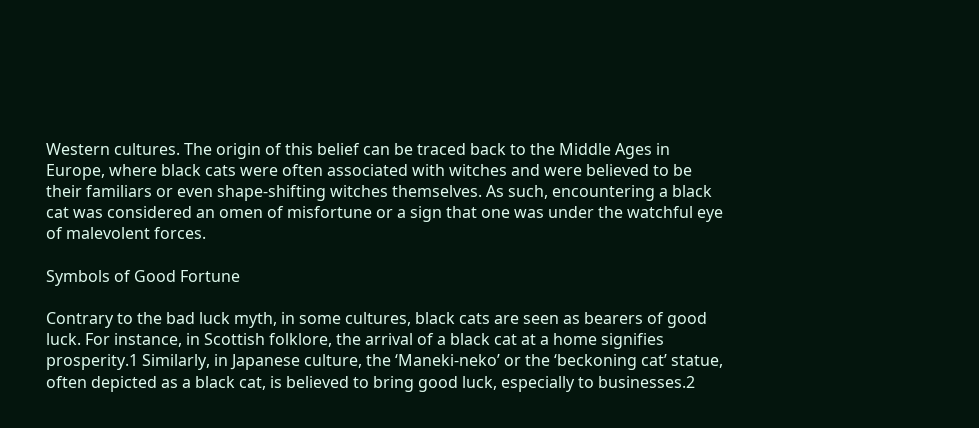Western cultures. The origin of this belief can be traced back to the Middle Ages in Europe, where black cats were often associated with witches and were believed to be their familiars or even shape-shifting witches themselves. As such, encountering a black cat was considered an omen of misfortune or a sign that one was under the watchful eye of malevolent forces.

Symbols of Good Fortune

Contrary to the bad luck myth, in some cultures, black cats are seen as bearers of good luck. For instance, in Scottish folklore, the arrival of a black cat at a home signifies prosperity.1 Similarly, in Japanese culture, the ‘Maneki-neko’ or the ‘beckoning cat’ statue, often depicted as a black cat, is believed to bring good luck, especially to businesses.2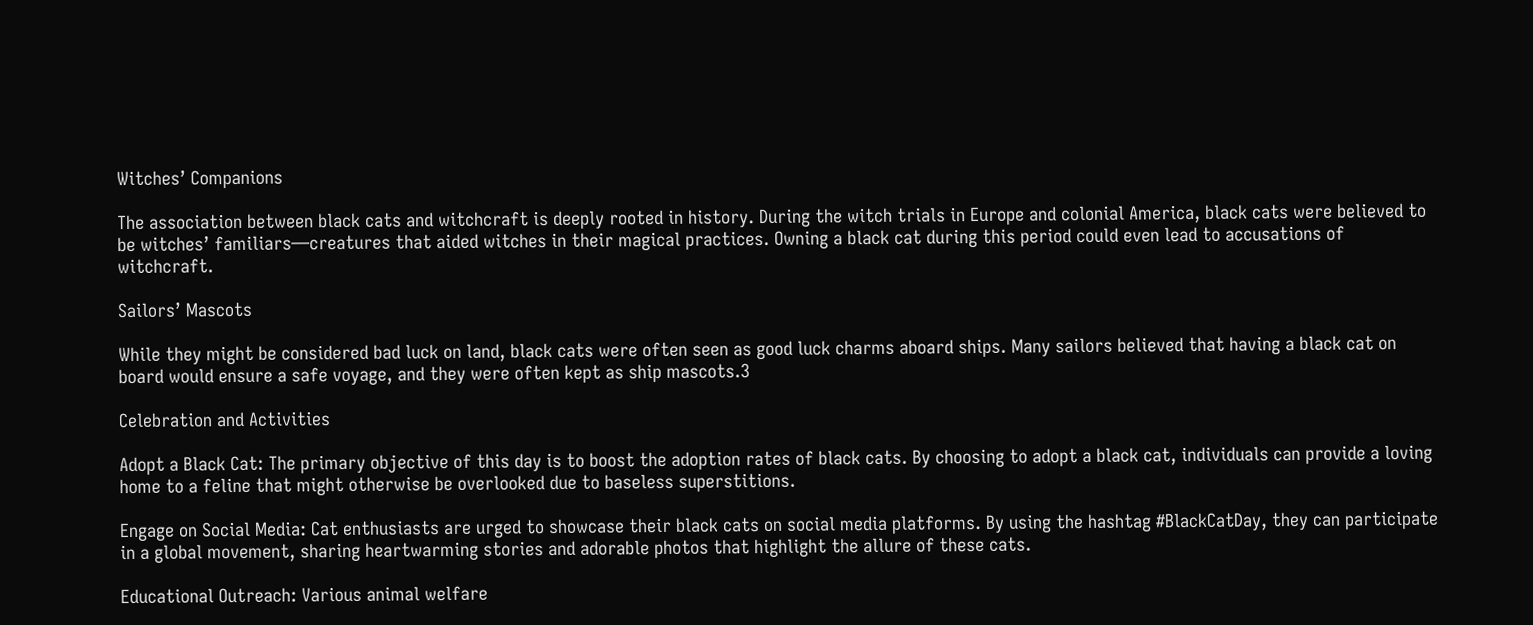Witches’ Companions

The association between black cats and witchcraft is deeply rooted in history. During the witch trials in Europe and colonial America, black cats were believed to be witches’ familiars—creatures that aided witches in their magical practices. Owning a black cat during this period could even lead to accusations of witchcraft.

Sailors’ Mascots

While they might be considered bad luck on land, black cats were often seen as good luck charms aboard ships. Many sailors believed that having a black cat on board would ensure a safe voyage, and they were often kept as ship mascots.3

Celebration and Activities

Adopt a Black Cat: The primary objective of this day is to boost the adoption rates of black cats. By choosing to adopt a black cat, individuals can provide a loving home to a feline that might otherwise be overlooked due to baseless superstitions.

Engage on Social Media: Cat enthusiasts are urged to showcase their black cats on social media platforms. By using the hashtag #BlackCatDay, they can participate in a global movement, sharing heartwarming stories and adorable photos that highlight the allure of these cats.

Educational Outreach: Various animal welfare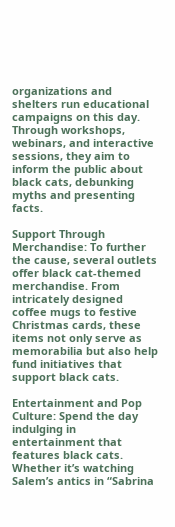organizations and shelters run educational campaigns on this day. Through workshops, webinars, and interactive sessions, they aim to inform the public about black cats, debunking myths and presenting facts.

Support Through Merchandise: To further the cause, several outlets offer black cat-themed merchandise. From intricately designed coffee mugs to festive Christmas cards, these items not only serve as memorabilia but also help fund initiatives that support black cats.

Entertainment and Pop Culture: Spend the day indulging in entertainment that features black cats. Whether it’s watching Salem’s antics in “Sabrina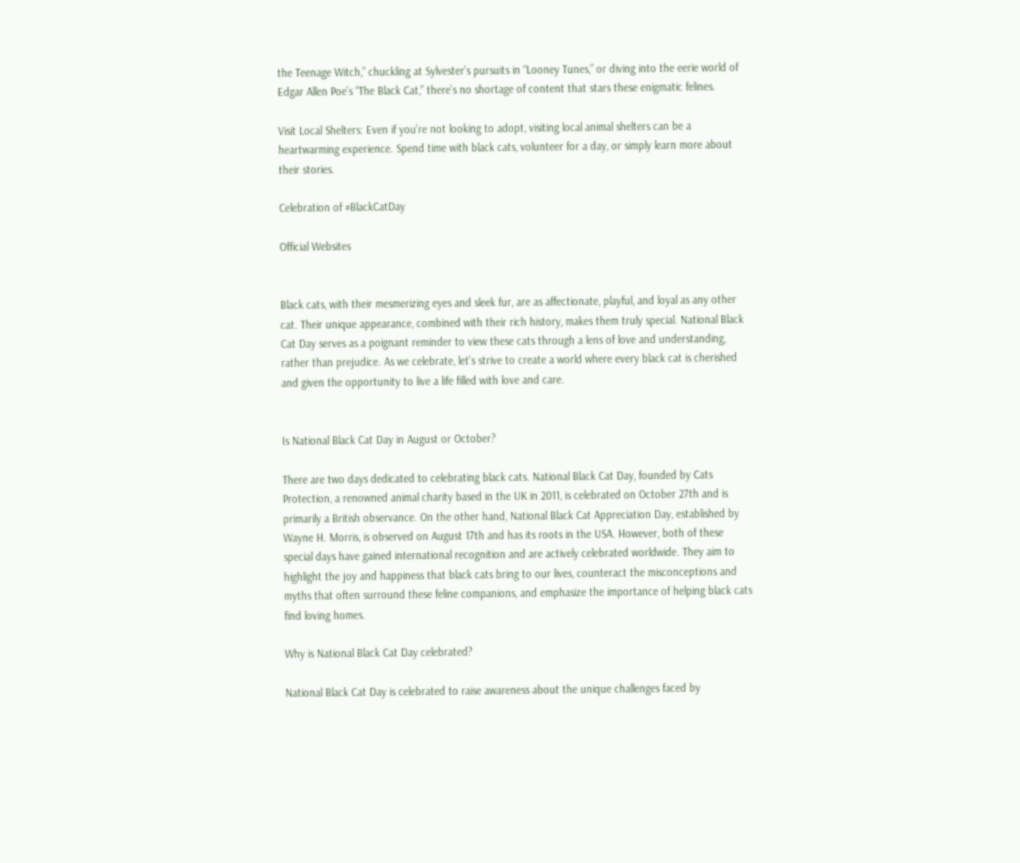the Teenage Witch,” chuckling at Sylvester’s pursuits in “Looney Tunes,” or diving into the eerie world of Edgar Allen Poe’s “The Black Cat,” there’s no shortage of content that stars these enigmatic felines.

Visit Local Shelters: Even if you’re not looking to adopt, visiting local animal shelters can be a heartwarming experience. Spend time with black cats, volunteer for a day, or simply learn more about their stories.

Celebration of #BlackCatDay

Official Websites


Black cats, with their mesmerizing eyes and sleek fur, are as affectionate, playful, and loyal as any other cat. Their unique appearance, combined with their rich history, makes them truly special. National Black Cat Day serves as a poignant reminder to view these cats through a lens of love and understanding, rather than prejudice. As we celebrate, let’s strive to create a world where every black cat is cherished and given the opportunity to live a life filled with love and care.


Is National Black Cat Day in August or October?

There are two days dedicated to celebrating black cats. National Black Cat Day, founded by Cats Protection, a renowned animal charity based in the UK in 2011, is celebrated on October 27th and is primarily a British observance. On the other hand, National Black Cat Appreciation Day, established by Wayne H. Morris, is observed on August 17th and has its roots in the USA. However, both of these special days have gained international recognition and are actively celebrated worldwide. They aim to highlight the joy and happiness that black cats bring to our lives, counteract the misconceptions and myths that often surround these feline companions, and emphasize the importance of helping black cats find loving homes.

Why is National Black Cat Day celebrated?

National Black Cat Day is celebrated to raise awareness about the unique challenges faced by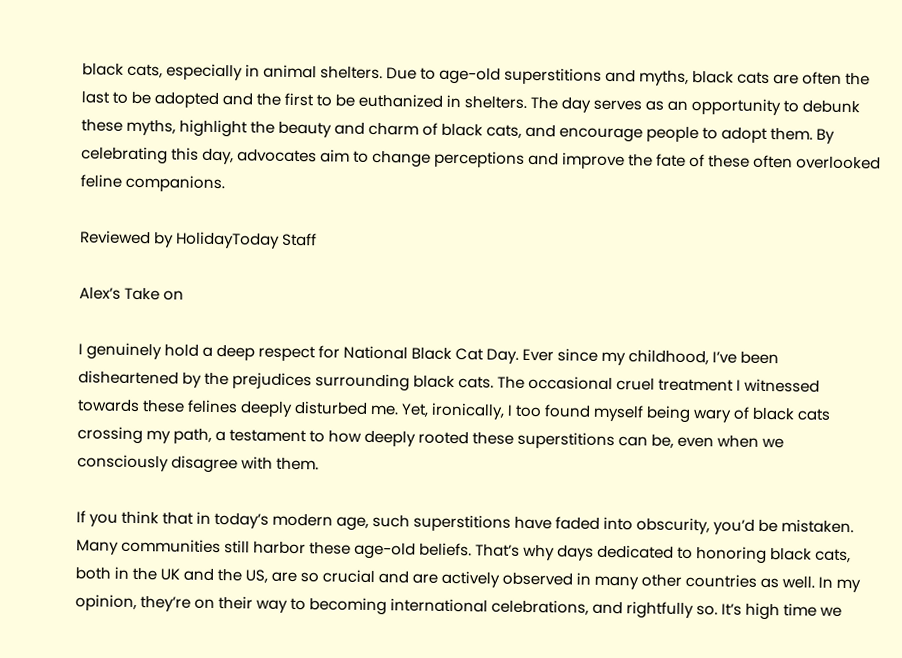black cats, especially in animal shelters. Due to age-old superstitions and myths, black cats are often the last to be adopted and the first to be euthanized in shelters. The day serves as an opportunity to debunk these myths, highlight the beauty and charm of black cats, and encourage people to adopt them. By celebrating this day, advocates aim to change perceptions and improve the fate of these often overlooked feline companions.

Reviewed by HolidayToday Staff

Alex’s Take on

I genuinely hold a deep respect for National Black Cat Day. Ever since my childhood, I’ve been disheartened by the prejudices surrounding black cats. The occasional cruel treatment I witnessed towards these felines deeply disturbed me. Yet, ironically, I too found myself being wary of black cats crossing my path, a testament to how deeply rooted these superstitions can be, even when we consciously disagree with them.

If you think that in today’s modern age, such superstitions have faded into obscurity, you’d be mistaken. Many communities still harbor these age-old beliefs. That’s why days dedicated to honoring black cats, both in the UK and the US, are so crucial and are actively observed in many other countries as well. In my opinion, they’re on their way to becoming international celebrations, and rightfully so. It’s high time we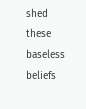shed these baseless beliefs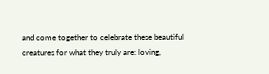and come together to celebrate these beautiful creatures for what they truly are: loving,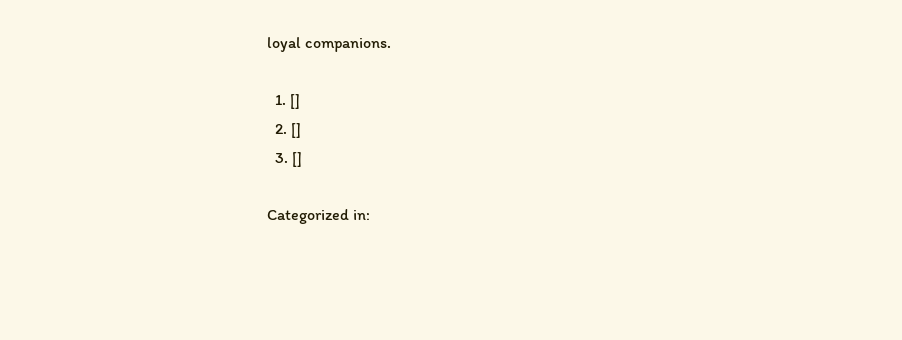loyal companions.

  1. []
  2. []
  3. []

Categorized in: